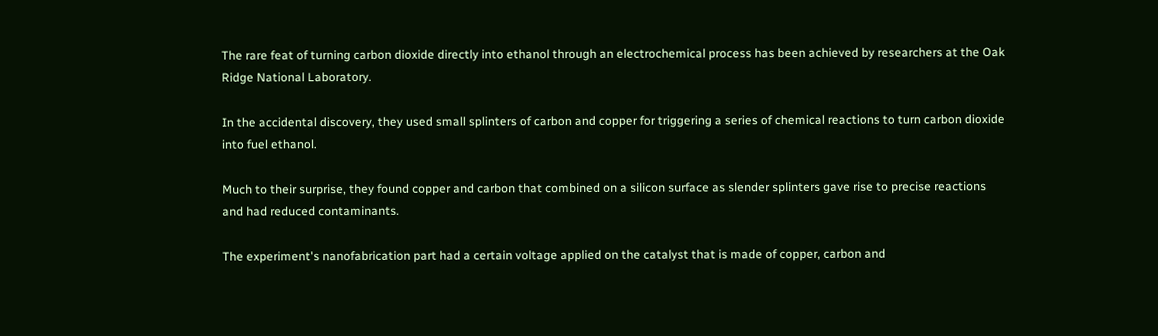The rare feat of turning carbon dioxide directly into ethanol through an electrochemical process has been achieved by researchers at the Oak Ridge National Laboratory.

In the accidental discovery, they used small splinters of carbon and copper for triggering a series of chemical reactions to turn carbon dioxide into fuel ethanol.

Much to their surprise, they found copper and carbon that combined on a silicon surface as slender splinters gave rise to precise reactions and had reduced contaminants.

The experiment's nanofabrication part had a certain voltage applied on the catalyst that is made of copper, carbon and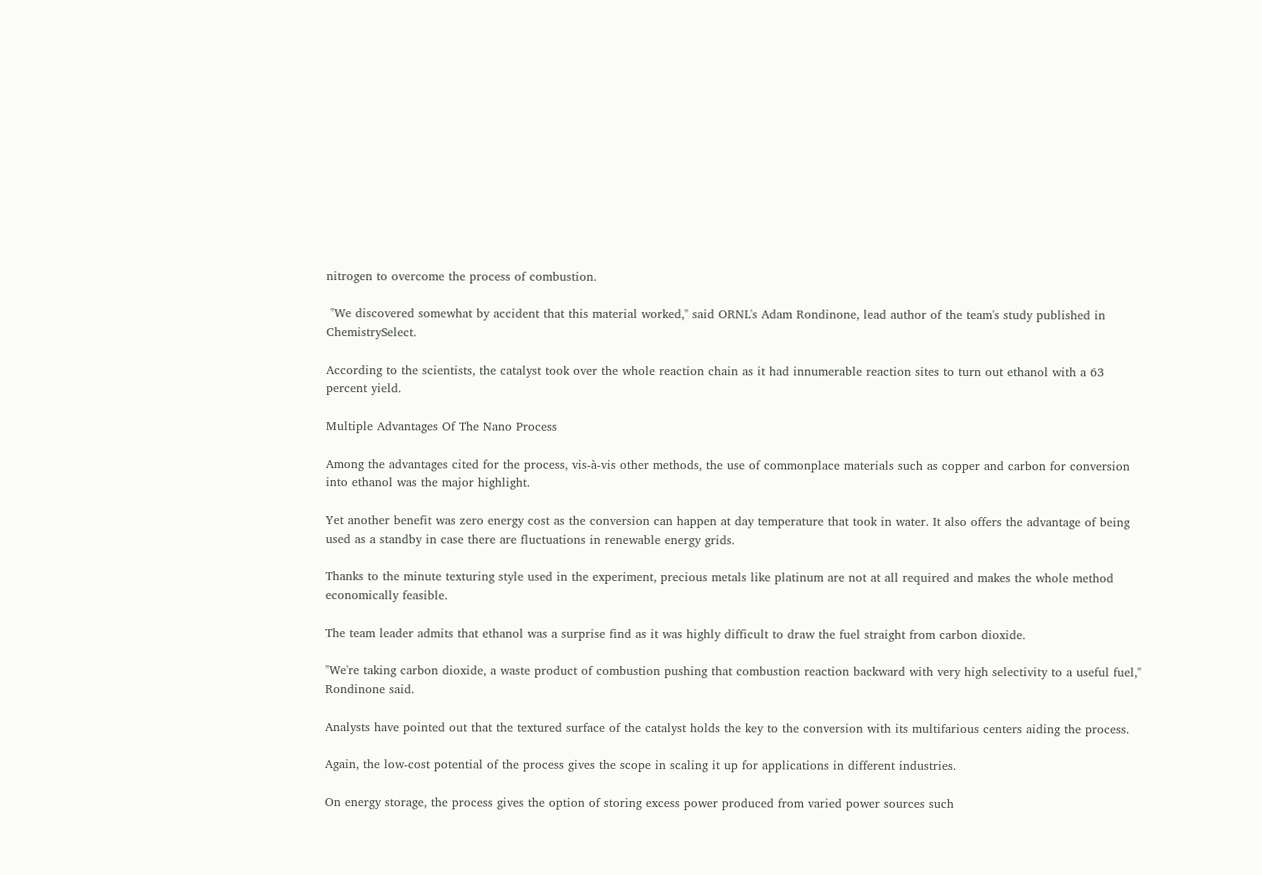nitrogen to overcome the process of combustion.

 "We discovered somewhat by accident that this material worked," said ORNL's Adam Rondinone, lead author of the team's study published in ChemistrySelect.

According to the scientists, the catalyst took over the whole reaction chain as it had innumerable reaction sites to turn out ethanol with a 63 percent yield.

Multiple Advantages Of The Nano Process

Among the advantages cited for the process, vis-à-vis other methods, the use of commonplace materials such as copper and carbon for conversion into ethanol was the major highlight.

Yet another benefit was zero energy cost as the conversion can happen at day temperature that took in water. It also offers the advantage of being used as a standby in case there are fluctuations in renewable energy grids.

Thanks to the minute texturing style used in the experiment, precious metals like platinum are not at all required and makes the whole method economically feasible.

The team leader admits that ethanol was a surprise find as it was highly difficult to draw the fuel straight from carbon dioxide.

"We're taking carbon dioxide, a waste product of combustion pushing that combustion reaction backward with very high selectivity to a useful fuel," Rondinone said.

Analysts have pointed out that the textured surface of the catalyst holds the key to the conversion with its multifarious centers aiding the process.

Again, the low-cost potential of the process gives the scope in scaling it up for applications in different industries.

On energy storage, the process gives the option of storing excess power produced from varied power sources such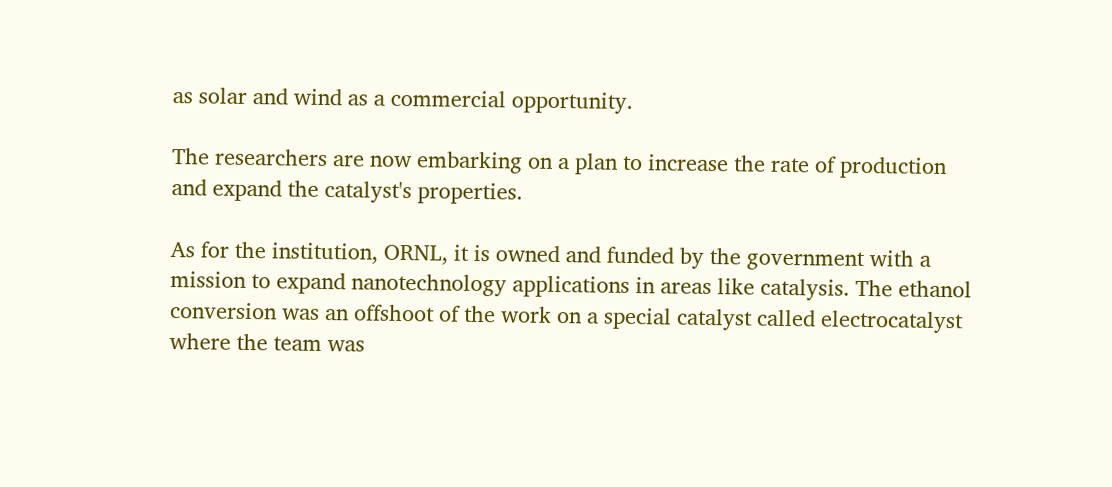as solar and wind as a commercial opportunity.

The researchers are now embarking on a plan to increase the rate of production and expand the catalyst's properties.

As for the institution, ORNL, it is owned and funded by the government with a mission to expand nanotechnology applications in areas like catalysis. The ethanol conversion was an offshoot of the work on a special catalyst called electrocatalyst where the team was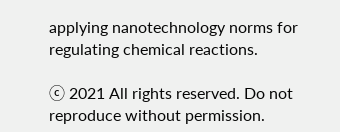applying nanotechnology norms for regulating chemical reactions.

ⓒ 2021 All rights reserved. Do not reproduce without permission.